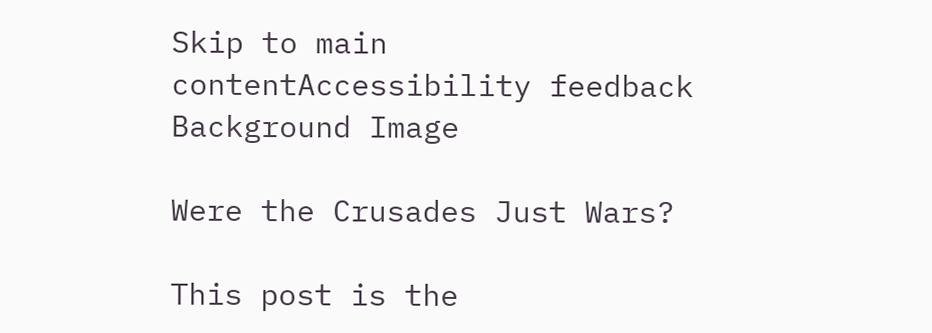Skip to main contentAccessibility feedback
Background Image

Were the Crusades Just Wars?

This post is the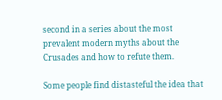second in a series about the most prevalent modern myths about the Crusades and how to refute them.

Some people find distasteful the idea that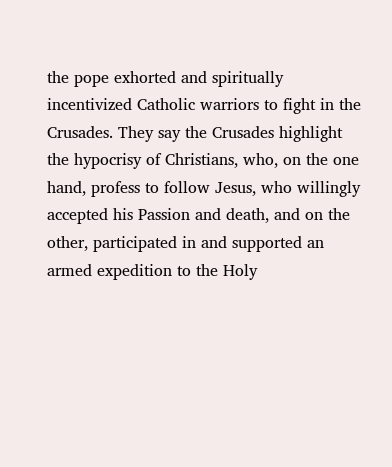the pope exhorted and spiritually incentivized Catholic warriors to fight in the Crusades. They say the Crusades highlight the hypocrisy of Christians, who, on the one hand, profess to follow Jesus, who willingly accepted his Passion and death, and on the other, participated in and supported an armed expedition to the Holy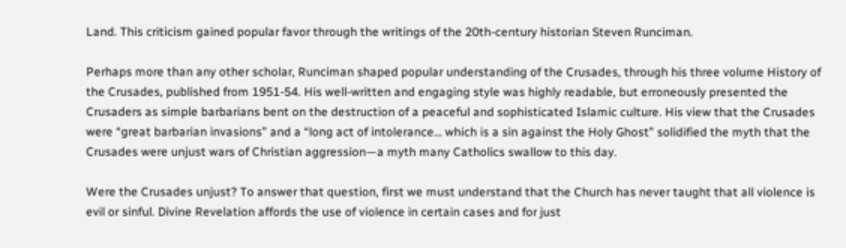Land. This criticism gained popular favor through the writings of the 20th-century historian Steven Runciman.

Perhaps more than any other scholar, Runciman shaped popular understanding of the Crusades, through his three volume History of the Crusades, published from 1951-54. His well-written and engaging style was highly readable, but erroneously presented the Crusaders as simple barbarians bent on the destruction of a peaceful and sophisticated Islamic culture. His view that the Crusades were “great barbarian invasions” and a “long act of intolerance… which is a sin against the Holy Ghost” solidified the myth that the Crusades were unjust wars of Christian aggression—a myth many Catholics swallow to this day.

Were the Crusades unjust? To answer that question, first we must understand that the Church has never taught that all violence is evil or sinful. Divine Revelation affords the use of violence in certain cases and for just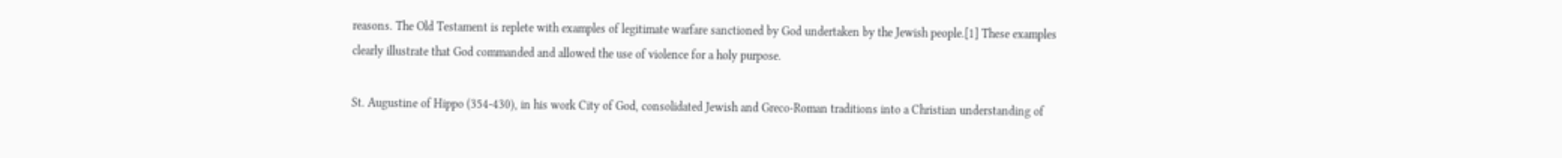reasons. The Old Testament is replete with examples of legitimate warfare sanctioned by God undertaken by the Jewish people.[1] These examples clearly illustrate that God commanded and allowed the use of violence for a holy purpose.

St. Augustine of Hippo (354-430), in his work City of God, consolidated Jewish and Greco-Roman traditions into a Christian understanding of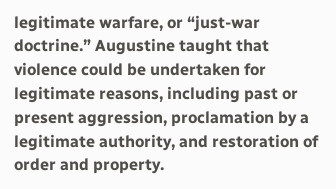legitimate warfare, or “just-war doctrine.” Augustine taught that violence could be undertaken for legitimate reasons, including past or present aggression, proclamation by a legitimate authority, and restoration of order and property.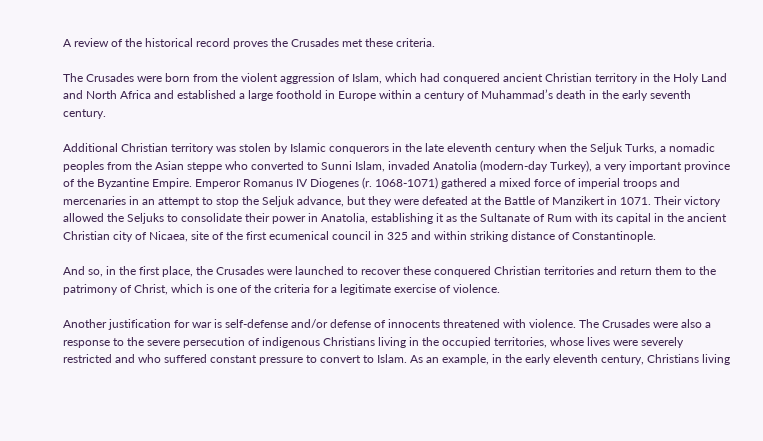A review of the historical record proves the Crusades met these criteria.

The Crusades were born from the violent aggression of Islam, which had conquered ancient Christian territory in the Holy Land and North Africa and established a large foothold in Europe within a century of Muhammad’s death in the early seventh century.

Additional Christian territory was stolen by Islamic conquerors in the late eleventh century when the Seljuk Turks, a nomadic peoples from the Asian steppe who converted to Sunni Islam, invaded Anatolia (modern-day Turkey), a very important province of the Byzantine Empire. Emperor Romanus IV Diogenes (r. 1068-1071) gathered a mixed force of imperial troops and mercenaries in an attempt to stop the Seljuk advance, but they were defeated at the Battle of Manzikert in 1071. Their victory allowed the Seljuks to consolidate their power in Anatolia, establishing it as the Sultanate of Rum with its capital in the ancient Christian city of Nicaea, site of the first ecumenical council in 325 and within striking distance of Constantinople.

And so, in the first place, the Crusades were launched to recover these conquered Christian territories and return them to the patrimony of Christ, which is one of the criteria for a legitimate exercise of violence.

Another justification for war is self-defense and/or defense of innocents threatened with violence. The Crusades were also a response to the severe persecution of indigenous Christians living in the occupied territories, whose lives were severely restricted and who suffered constant pressure to convert to Islam. As an example, in the early eleventh century, Christians living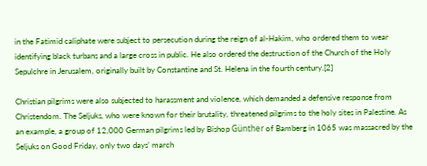in the Fatimid caliphate were subject to persecution during the reign of al-Hakim, who ordered them to wear identifying black turbans and a large cross in public. He also ordered the destruction of the Church of the Holy Sepulchre in Jerusalem, originally built by Constantine and St. Helena in the fourth century.[2]

Christian pilgrims were also subjected to harassment and violence, which demanded a defensive response from Christendom. The Seljuks, who were known for their brutality, threatened pilgrims to the holy sites in Palestine. As an example, a group of 12,000 German pilgrims led by Bishop Günther of Bamberg in 1065 was massacred by the Seljuks on Good Friday, only two days’ march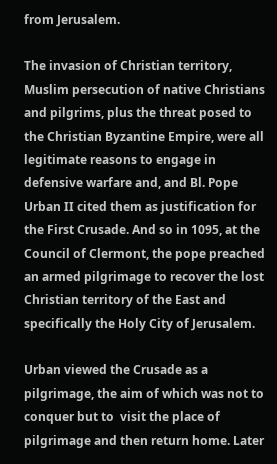from Jerusalem.

The invasion of Christian territory, Muslim persecution of native Christians and pilgrims, plus the threat posed to the Christian Byzantine Empire, were all legitimate reasons to engage in defensive warfare and, and Bl. Pope Urban II cited them as justification for the First Crusade. And so in 1095, at the Council of Clermont, the pope preached an armed pilgrimage to recover the lost Christian territory of the East and specifically the Holy City of Jerusalem.

Urban viewed the Crusade as a pilgrimage, the aim of which was not to conquer but to  visit the place of pilgrimage and then return home. Later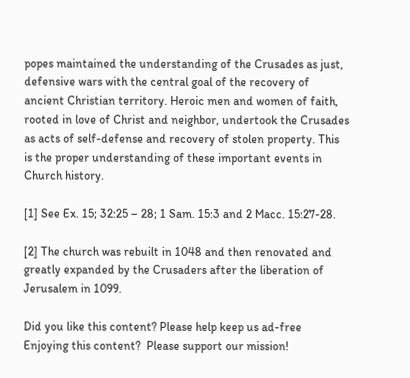popes maintained the understanding of the Crusades as just, defensive wars with the central goal of the recovery of ancient Christian territory. Heroic men and women of faith, rooted in love of Christ and neighbor, undertook the Crusades as acts of self-defense and recovery of stolen property. This is the proper understanding of these important events in Church history.

[1] See Ex. 15; 32:25 – 28; 1 Sam. 15:3 and 2 Macc. 15:27-28.

[2] The church was rebuilt in 1048 and then renovated and greatly expanded by the Crusaders after the liberation of Jerusalem in 1099.

Did you like this content? Please help keep us ad-free
Enjoying this content?  Please support our mission!